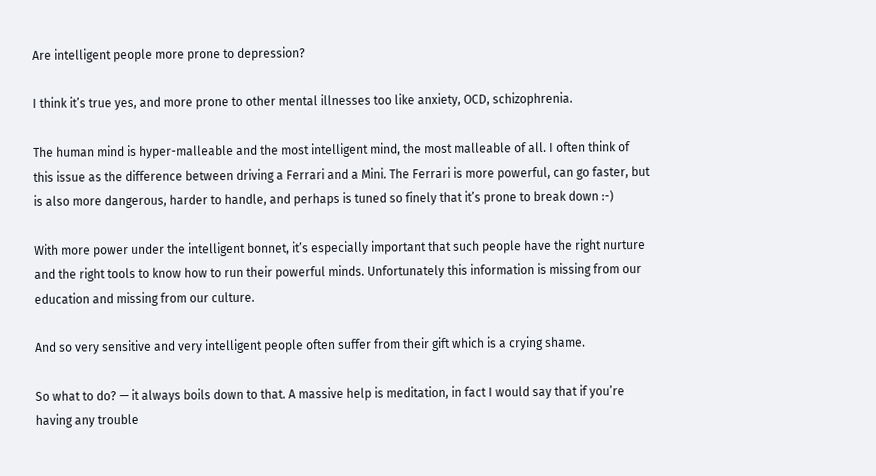Are intelligent people more prone to depression?

I think it’s true yes, and more prone to other mental illnesses too like anxiety, OCD, schizophrenia.

The human mind is hyper-malleable and the most intelligent mind, the most malleable of all. I often think of this issue as the difference between driving a Ferrari and a Mini. The Ferrari is more powerful, can go faster, but is also more dangerous, harder to handle, and perhaps is tuned so finely that it’s prone to break down :-)

With more power under the intelligent bonnet, it’s especially important that such people have the right nurture and the right tools to know how to run their powerful minds. Unfortunately this information is missing from our education and missing from our culture.

And so very sensitive and very intelligent people often suffer from their gift which is a crying shame.

So what to do? — it always boils down to that. A massive help is meditation, in fact I would say that if you’re having any trouble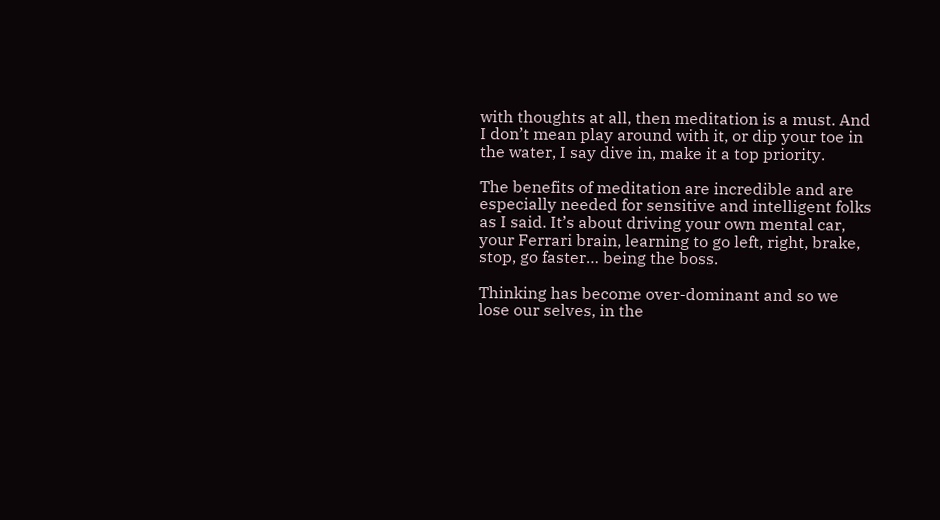with thoughts at all, then meditation is a must. And I don’t mean play around with it, or dip your toe in the water, I say dive in, make it a top priority.

The benefits of meditation are incredible and are especially needed for sensitive and intelligent folks as I said. It’s about driving your own mental car, your Ferrari brain, learning to go left, right, brake, stop, go faster… being the boss.

Thinking has become over-dominant and so we lose our selves, in the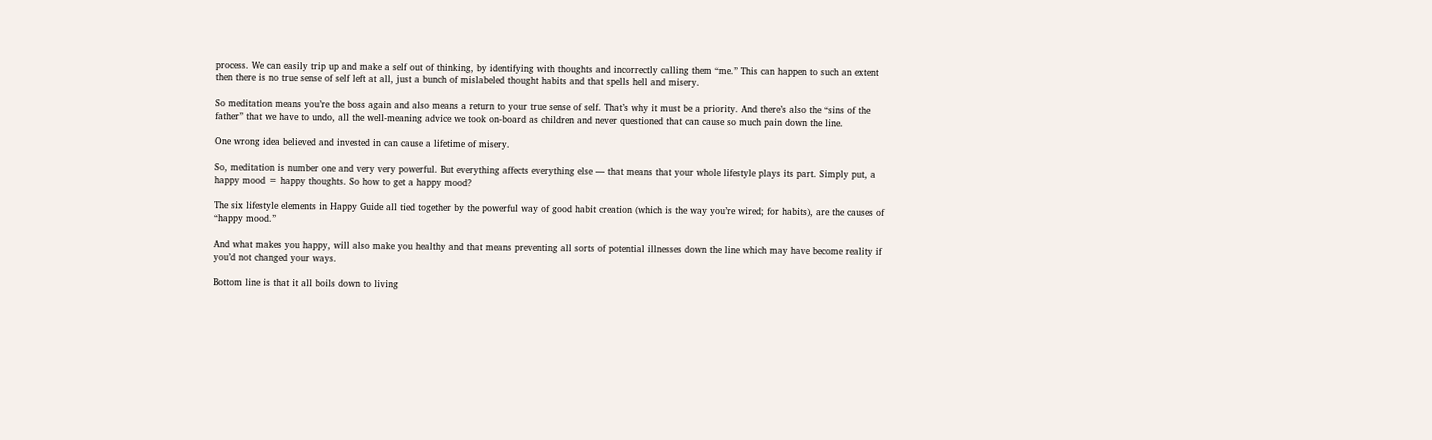process. We can easily trip up and make a self out of thinking, by identifying with thoughts and incorrectly calling them “me.” This can happen to such an extent then there is no true sense of self left at all, just a bunch of mislabeled thought habits and that spells hell and misery.

So meditation means you’re the boss again and also means a return to your true sense of self. That’s why it must be a priority. And there’s also the “sins of the father” that we have to undo, all the well-meaning advice we took on-board as children and never questioned that can cause so much pain down the line.

One wrong idea believed and invested in can cause a lifetime of misery.

So, meditation is number one and very very powerful. But everything affects everything else — that means that your whole lifestyle plays its part. Simply put, a happy mood = happy thoughts. So how to get a happy mood?

The six lifestyle elements in Happy Guide all tied together by the powerful way of good habit creation (which is the way you’re wired; for habits), are the causes of “happy mood.”

And what makes you happy, will also make you healthy and that means preventing all sorts of potential illnesses down the line which may have become reality if you’d not changed your ways.

Bottom line is that it all boils down to living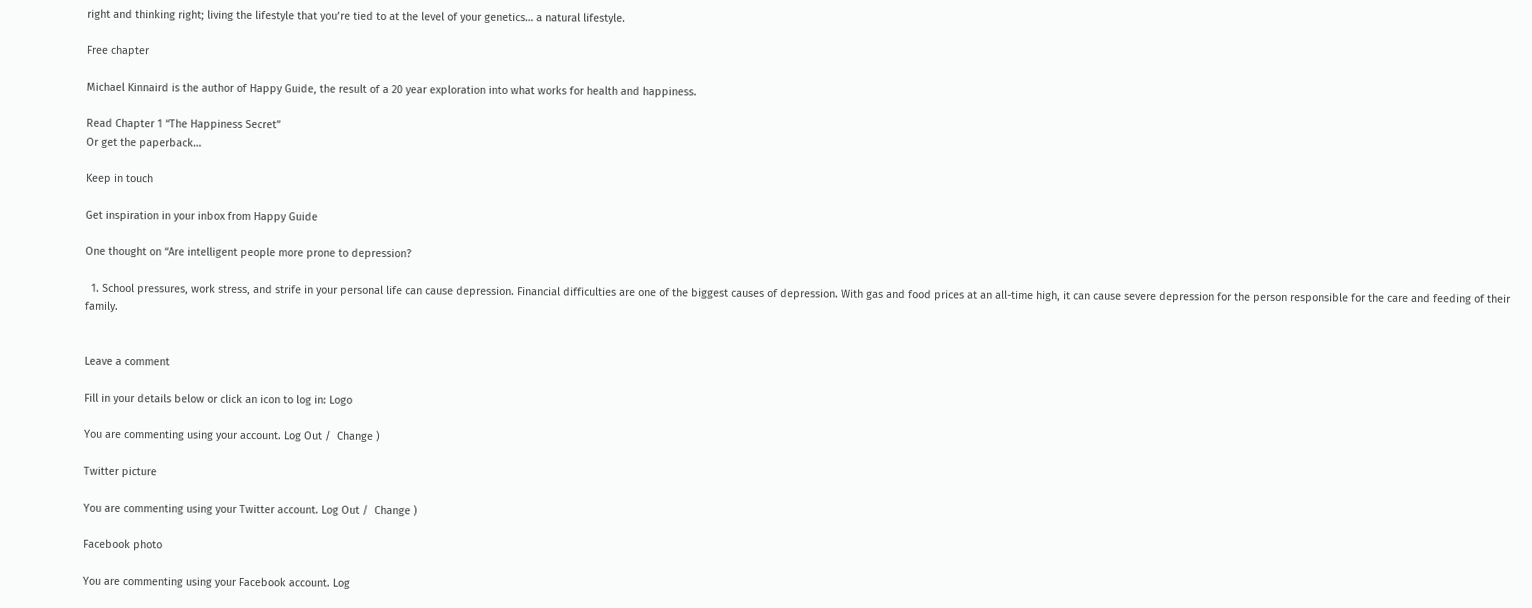right and thinking right; living the lifestyle that you’re tied to at the level of your genetics… a natural lifestyle.

Free chapter

Michael Kinnaird is the author of Happy Guide, the result of a 20 year exploration into what works for health and happiness.

Read Chapter 1 “The Happiness Secret”
Or get the paperback…

Keep in touch

Get inspiration in your inbox from Happy Guide

One thought on “Are intelligent people more prone to depression?

  1. School pressures, work stress, and strife in your personal life can cause depression. Financial difficulties are one of the biggest causes of depression. With gas and food prices at an all-time high, it can cause severe depression for the person responsible for the care and feeding of their family.


Leave a comment

Fill in your details below or click an icon to log in: Logo

You are commenting using your account. Log Out /  Change )

Twitter picture

You are commenting using your Twitter account. Log Out /  Change )

Facebook photo

You are commenting using your Facebook account. Log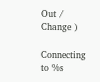Out /  Change )

Connecting to %s